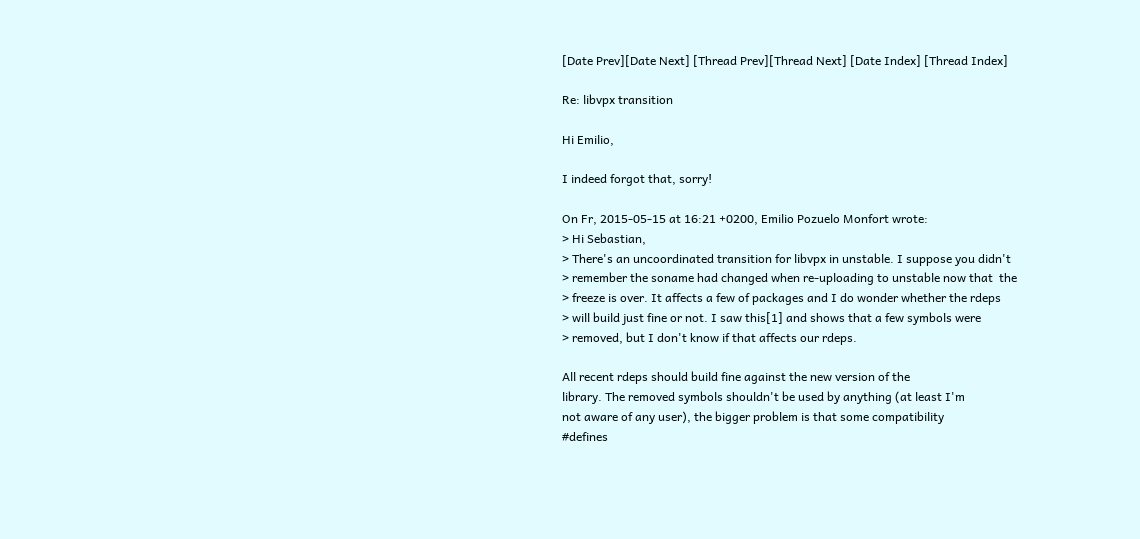[Date Prev][Date Next] [Thread Prev][Thread Next] [Date Index] [Thread Index]

Re: libvpx transition

Hi Emilio,

I indeed forgot that, sorry!

On Fr, 2015-05-15 at 16:21 +0200, Emilio Pozuelo Monfort wrote:
> Hi Sebastian,
> There's an uncoordinated transition for libvpx in unstable. I suppose you didn't
> remember the soname had changed when re-uploading to unstable now that  the
> freeze is over. It affects a few of packages and I do wonder whether the rdeps
> will build just fine or not. I saw this[1] and shows that a few symbols were
> removed, but I don't know if that affects our rdeps.

All recent rdeps should build fine against the new version of the
library. The removed symbols shouldn't be used by anything (at least I'm
not aware of any user), the bigger problem is that some compatibility
#defines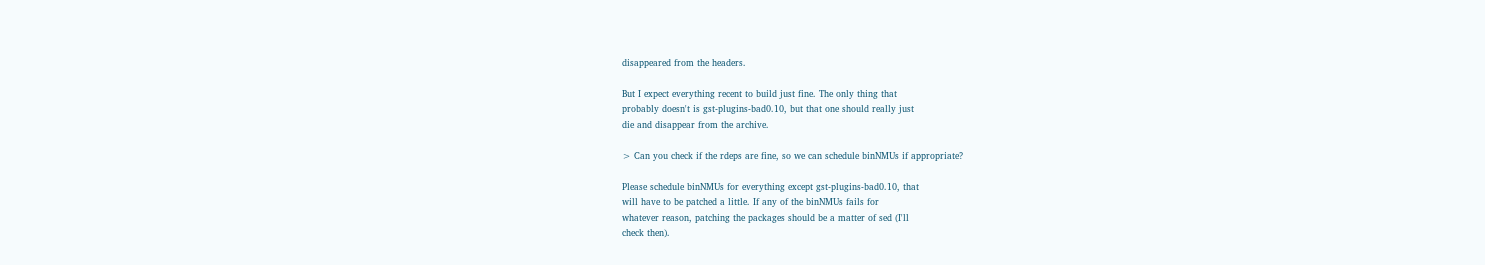disappeared from the headers.

But I expect everything recent to build just fine. The only thing that
probably doesn't is gst-plugins-bad0.10, but that one should really just
die and disappear from the archive.

> Can you check if the rdeps are fine, so we can schedule binNMUs if appropriate?

Please schedule binNMUs for everything except gst-plugins-bad0.10, that
will have to be patched a little. If any of the binNMUs fails for
whatever reason, patching the packages should be a matter of sed (I'll
check then).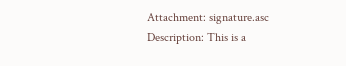Attachment: signature.asc
Description: This is a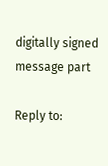digitally signed message part

Reply to: